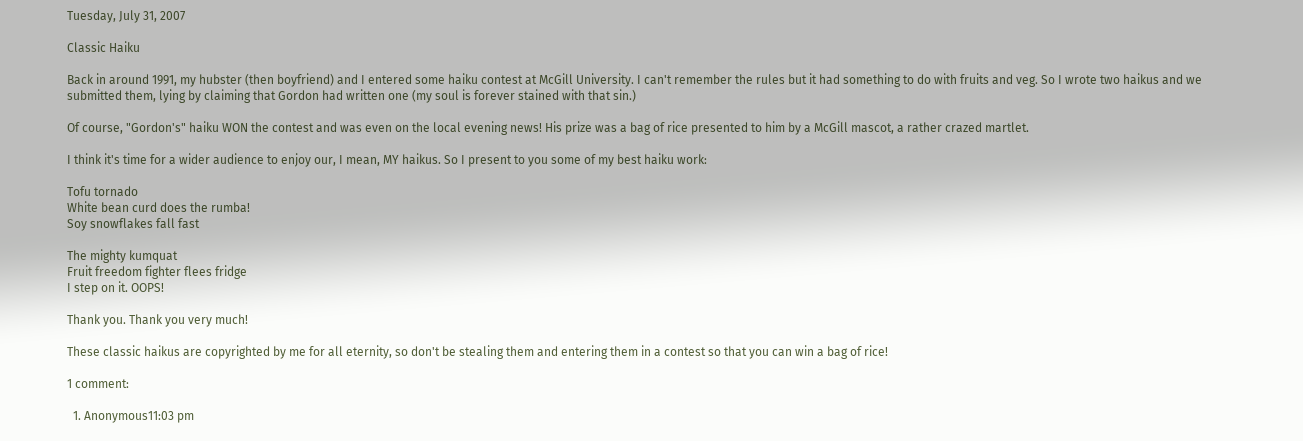Tuesday, July 31, 2007

Classic Haiku

Back in around 1991, my hubster (then boyfriend) and I entered some haiku contest at McGill University. I can't remember the rules but it had something to do with fruits and veg. So I wrote two haikus and we submitted them, lying by claiming that Gordon had written one (my soul is forever stained with that sin.)

Of course, "Gordon's" haiku WON the contest and was even on the local evening news! His prize was a bag of rice presented to him by a McGill mascot, a rather crazed martlet.

I think it's time for a wider audience to enjoy our, I mean, MY haikus. So I present to you some of my best haiku work:

Tofu tornado
White bean curd does the rumba!
Soy snowflakes fall fast

The mighty kumquat
Fruit freedom fighter flees fridge
I step on it. OOPS!

Thank you. Thank you very much!

These classic haikus are copyrighted by me for all eternity, so don't be stealing them and entering them in a contest so that you can win a bag of rice!

1 comment:

  1. Anonymous11:03 pm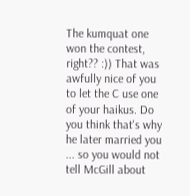The kumquat one won the contest, right?? :)) That was awfully nice of you to let the C use one of your haikus. Do you think that's why he later married you ... so you would not tell McGill about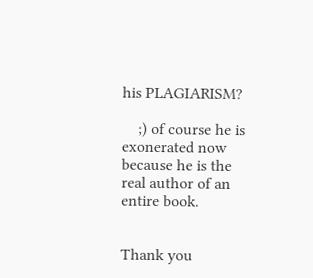his PLAGIARISM?

    ;) of course he is exonerated now because he is the real author of an entire book.


Thank you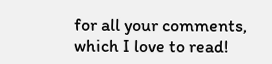for all your comments, which I love to read!